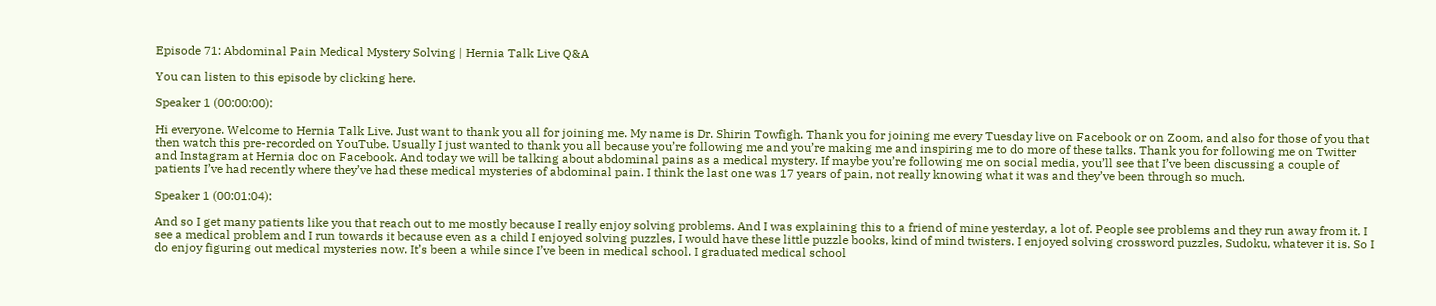Episode 71: Abdominal Pain Medical Mystery Solving | Hernia Talk Live Q&A

You can listen to this episode by clicking here.

Speaker 1 (00:00:00):

Hi everyone. Welcome to Hernia Talk Live. Just want to thank you all for joining me. My name is Dr. Shirin Towfigh. Thank you for joining me every Tuesday live on Facebook or on Zoom, and also for those of you that then watch this pre-recorded on YouTube. Usually I just wanted to thank you all because you’re following me and you’re making me and inspiring me to do more of these talks. Thank you for following me on Twitter and Instagram at Hernia doc on Facebook. And today we will be talking about abdominal pains as a medical mystery. If maybe you’re following me on social media, you’ll see that I’ve been discussing a couple of patients I’ve had recently where they’ve had these medical mysteries of abdominal pain. I think the last one was 17 years of pain, not really knowing what it was and they’ve been through so much.

Speaker 1 (00:01:04):

And so I get many patients like you that reach out to me mostly because I really enjoy solving problems. And I was explaining this to a friend of mine yesterday, a lot of. People see problems and they run away from it. I see a medical problem and I run towards it because even as a child I enjoyed solving puzzles, I would have these little puzzle books, kind of mind twisters. I enjoyed solving crossword puzzles, Sudoku, whatever it is. So I do enjoy figuring out medical mysteries now. It’s been a while since I’ve been in medical school. I graduated medical school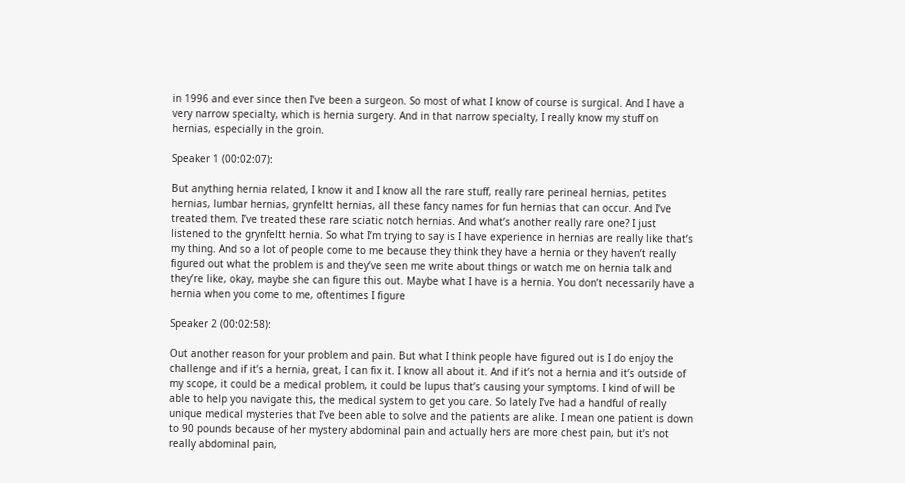in 1996 and ever since then I’ve been a surgeon. So most of what I know of course is surgical. And I have a very narrow specialty, which is hernia surgery. And in that narrow specialty, I really know my stuff on hernias, especially in the groin.

Speaker 1 (00:02:07):

But anything hernia related, I know it and I know all the rare stuff, really rare perineal hernias, petites hernias, lumbar hernias, grynfeltt hernias, all these fancy names for fun hernias that can occur. And I’ve treated them. I’ve treated these rare sciatic notch hernias. And what’s another really rare one? I just listened to the grynfeltt hernia. So what I’m trying to say is I have experience in hernias are really like that’s my thing. And so a lot of people come to me because they think they have a hernia or they haven’t really figured out what the problem is and they’ve seen me write about things or watch me on hernia talk and they’re like, okay, maybe she can figure this out. Maybe what I have is a hernia. You don’t necessarily have a hernia when you come to me, oftentimes I figure

Speaker 2 (00:02:58):

Out another reason for your problem and pain. But what I think people have figured out is I do enjoy the challenge and if it’s a hernia, great, I can fix it. I know all about it. And if it’s not a hernia and it’s outside of my scope, it could be a medical problem, it could be lupus that’s causing your symptoms. I kind of will be able to help you navigate this, the medical system to get you care. So lately I’ve had a handful of really unique medical mysteries that I’ve been able to solve and the patients are alike. I mean one patient is down to 90 pounds because of her mystery abdominal pain and actually hers are more chest pain, but it’s not really abdominal pain,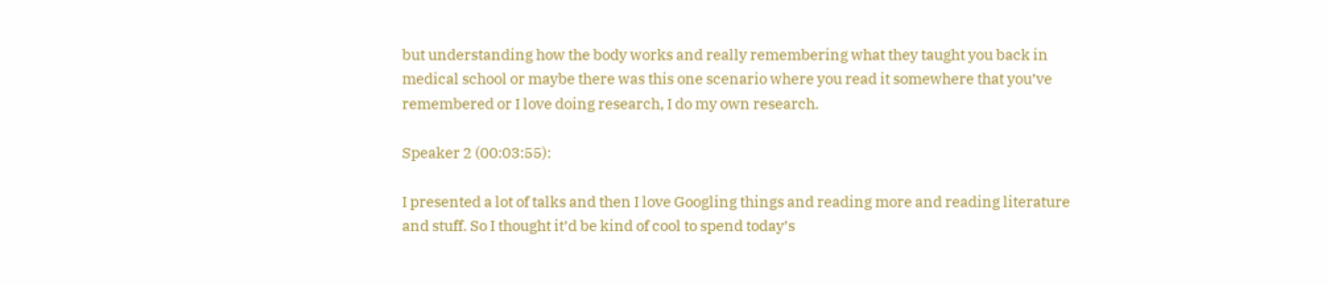but understanding how the body works and really remembering what they taught you back in medical school or maybe there was this one scenario where you read it somewhere that you’ve remembered or I love doing research, I do my own research.

Speaker 2 (00:03:55):

I presented a lot of talks and then I love Googling things and reading more and reading literature and stuff. So I thought it’d be kind of cool to spend today’s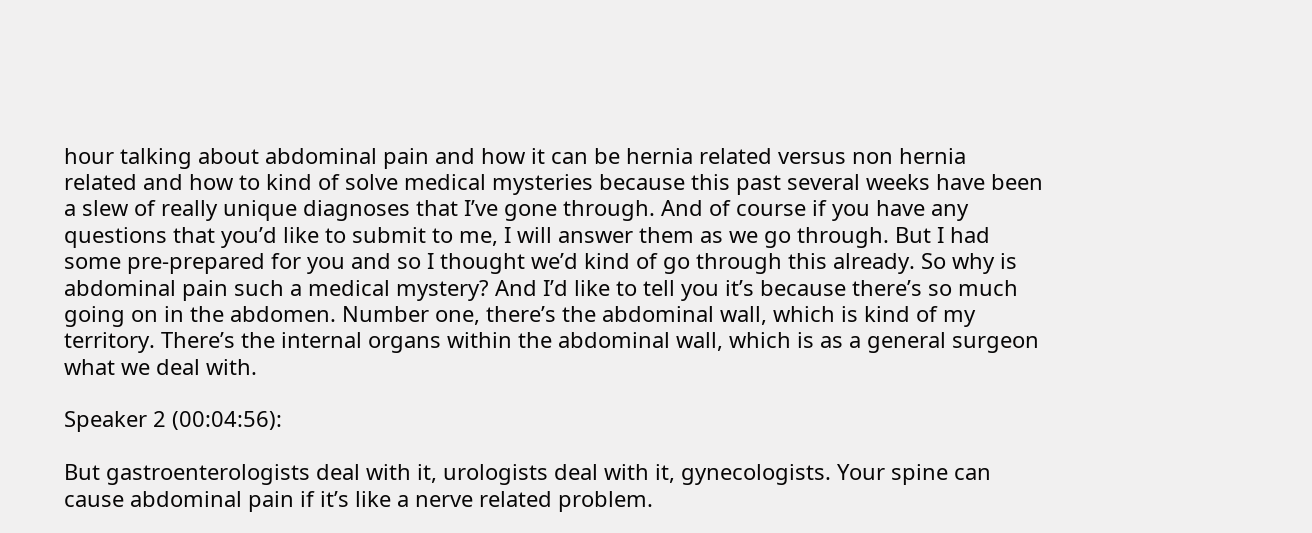hour talking about abdominal pain and how it can be hernia related versus non hernia related and how to kind of solve medical mysteries because this past several weeks have been a slew of really unique diagnoses that I’ve gone through. And of course if you have any questions that you’d like to submit to me, I will answer them as we go through. But I had some pre-prepared for you and so I thought we’d kind of go through this already. So why is abdominal pain such a medical mystery? And I’d like to tell you it’s because there’s so much going on in the abdomen. Number one, there’s the abdominal wall, which is kind of my territory. There’s the internal organs within the abdominal wall, which is as a general surgeon what we deal with.

Speaker 2 (00:04:56):

But gastroenterologists deal with it, urologists deal with it, gynecologists. Your spine can cause abdominal pain if it’s like a nerve related problem.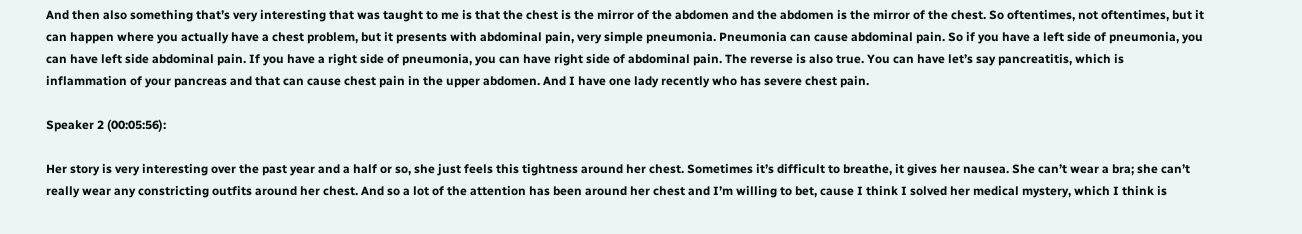And then also something that’s very interesting that was taught to me is that the chest is the mirror of the abdomen and the abdomen is the mirror of the chest. So oftentimes, not oftentimes, but it can happen where you actually have a chest problem, but it presents with abdominal pain, very simple pneumonia. Pneumonia can cause abdominal pain. So if you have a left side of pneumonia, you can have left side abdominal pain. If you have a right side of pneumonia, you can have right side of abdominal pain. The reverse is also true. You can have let’s say pancreatitis, which is inflammation of your pancreas and that can cause chest pain in the upper abdomen. And I have one lady recently who has severe chest pain.

Speaker 2 (00:05:56):

Her story is very interesting over the past year and a half or so, she just feels this tightness around her chest. Sometimes it’s difficult to breathe, it gives her nausea. She can’t wear a bra; she can’t really wear any constricting outfits around her chest. And so a lot of the attention has been around her chest and I’m willing to bet, cause I think I solved her medical mystery, which I think is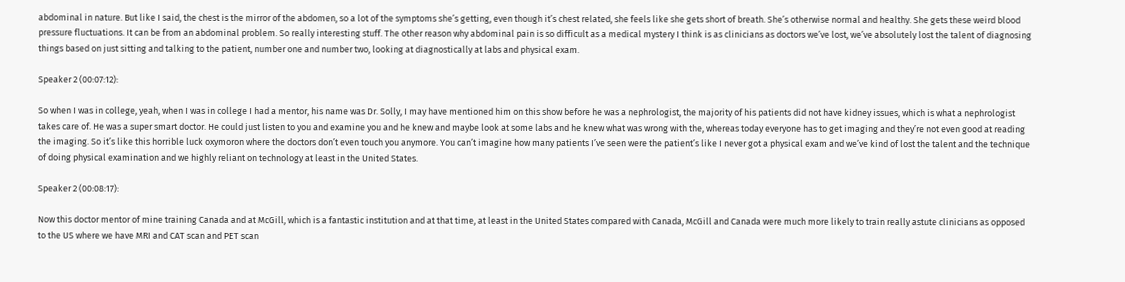abdominal in nature. But like I said, the chest is the mirror of the abdomen, so a lot of the symptoms she’s getting, even though it’s chest related, she feels like she gets short of breath. She’s otherwise normal and healthy. She gets these weird blood pressure fluctuations. It can be from an abdominal problem. So really interesting stuff. The other reason why abdominal pain is so difficult as a medical mystery I think is as clinicians as doctors we’ve lost, we’ve absolutely lost the talent of diagnosing things based on just sitting and talking to the patient, number one and number two, looking at diagnostically at labs and physical exam.

Speaker 2 (00:07:12):

So when I was in college, yeah, when I was in college I had a mentor, his name was Dr. Solly, I may have mentioned him on this show before he was a nephrologist, the majority of his patients did not have kidney issues, which is what a nephrologist takes care of. He was a super smart doctor. He could just listen to you and examine you and he knew and maybe look at some labs and he knew what was wrong with the, whereas today everyone has to get imaging and they’re not even good at reading the imaging. So it’s like this horrible luck oxymoron where the doctors don’t even touch you anymore. You can’t imagine how many patients I’ve seen were the patient’s like I never got a physical exam and we’ve kind of lost the talent and the technique of doing physical examination and we highly reliant on technology at least in the United States.

Speaker 2 (00:08:17):

Now this doctor mentor of mine training Canada and at McGill, which is a fantastic institution and at that time, at least in the United States compared with Canada, McGill and Canada were much more likely to train really astute clinicians as opposed to the US where we have MRI and CAT scan and PET scan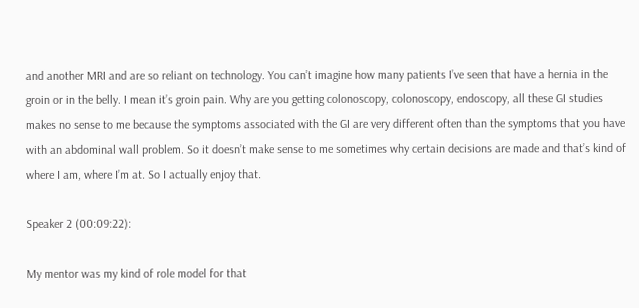and another MRI and are so reliant on technology. You can’t imagine how many patients I’ve seen that have a hernia in the groin or in the belly. I mean it’s groin pain. Why are you getting colonoscopy, colonoscopy, endoscopy, all these GI studies makes no sense to me because the symptoms associated with the GI are very different often than the symptoms that you have with an abdominal wall problem. So it doesn’t make sense to me sometimes why certain decisions are made and that’s kind of where I am, where I’m at. So I actually enjoy that.

Speaker 2 (00:09:22):

My mentor was my kind of role model for that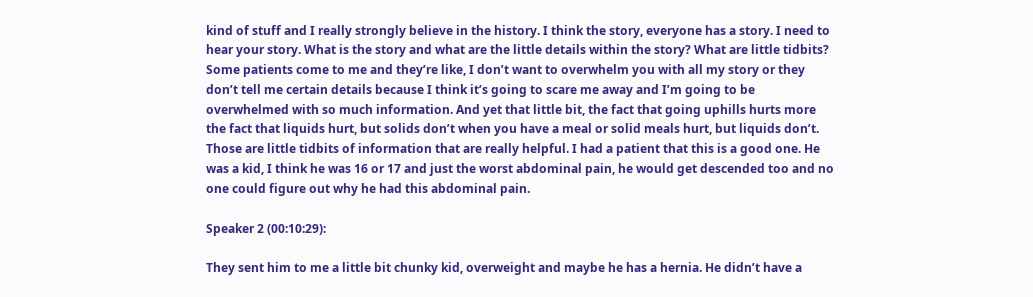kind of stuff and I really strongly believe in the history. I think the story, everyone has a story. I need to hear your story. What is the story and what are the little details within the story? What are little tidbits? Some patients come to me and they’re like, I don’t want to overwhelm you with all my story or they don’t tell me certain details because I think it’s going to scare me away and I’m going to be overwhelmed with so much information. And yet that little bit, the fact that going uphills hurts more the fact that liquids hurt, but solids don’t when you have a meal or solid meals hurt, but liquids don’t. Those are little tidbits of information that are really helpful. I had a patient that this is a good one. He was a kid, I think he was 16 or 17 and just the worst abdominal pain, he would get descended too and no one could figure out why he had this abdominal pain.

Speaker 2 (00:10:29):

They sent him to me a little bit chunky kid, overweight and maybe he has a hernia. He didn’t have a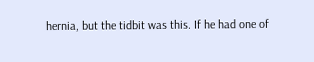hernia, but the tidbit was this. If he had one of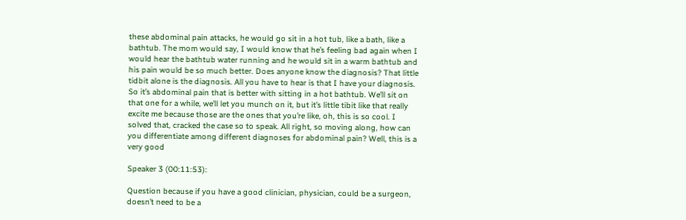these abdominal pain attacks, he would go sit in a hot tub, like a bath, like a bathtub. The mom would say, I would know that he’s feeling bad again when I would hear the bathtub water running and he would sit in a warm bathtub and his pain would be so much better. Does anyone know the diagnosis? That little tidbit alone is the diagnosis. All you have to hear is that I have your diagnosis. So it’s abdominal pain that is better with sitting in a hot bathtub. We’ll sit on that one for a while, we’ll let you munch on it, but it’s little tibit like that really excite me because those are the ones that you’re like, oh, this is so cool. I solved that, cracked the case so to speak. All right, so moving along, how can you differentiate among different diagnoses for abdominal pain? Well, this is a very good

Speaker 3 (00:11:53):

Question because if you have a good clinician, physician, could be a surgeon, doesn’t need to be a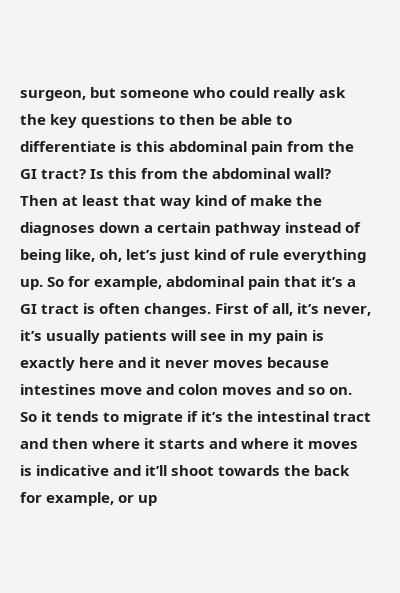surgeon, but someone who could really ask the key questions to then be able to differentiate is this abdominal pain from the GI tract? Is this from the abdominal wall? Then at least that way kind of make the diagnoses down a certain pathway instead of being like, oh, let’s just kind of rule everything up. So for example, abdominal pain that it’s a GI tract is often changes. First of all, it’s never, it’s usually patients will see in my pain is exactly here and it never moves because intestines move and colon moves and so on. So it tends to migrate if it’s the intestinal tract and then where it starts and where it moves is indicative and it’ll shoot towards the back for example, or up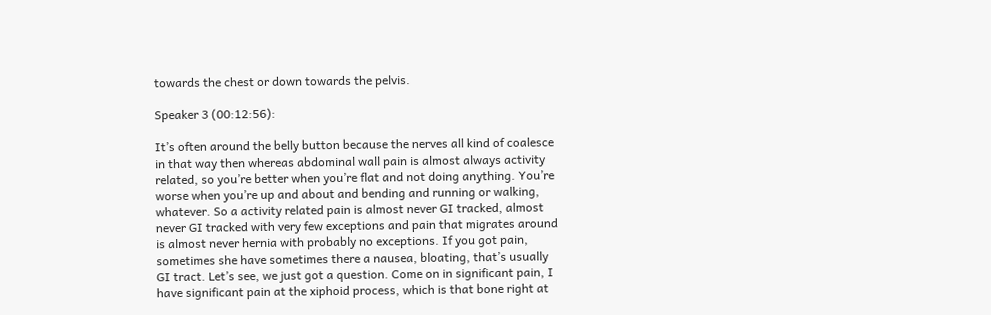towards the chest or down towards the pelvis.

Speaker 3 (00:12:56):

It’s often around the belly button because the nerves all kind of coalesce in that way then whereas abdominal wall pain is almost always activity related, so you’re better when you’re flat and not doing anything. You’re worse when you’re up and about and bending and running or walking, whatever. So a activity related pain is almost never GI tracked, almost never GI tracked with very few exceptions and pain that migrates around is almost never hernia with probably no exceptions. If you got pain, sometimes she have sometimes there a nausea, bloating, that’s usually GI tract. Let’s see, we just got a question. Come on in significant pain, I have significant pain at the xiphoid process, which is that bone right at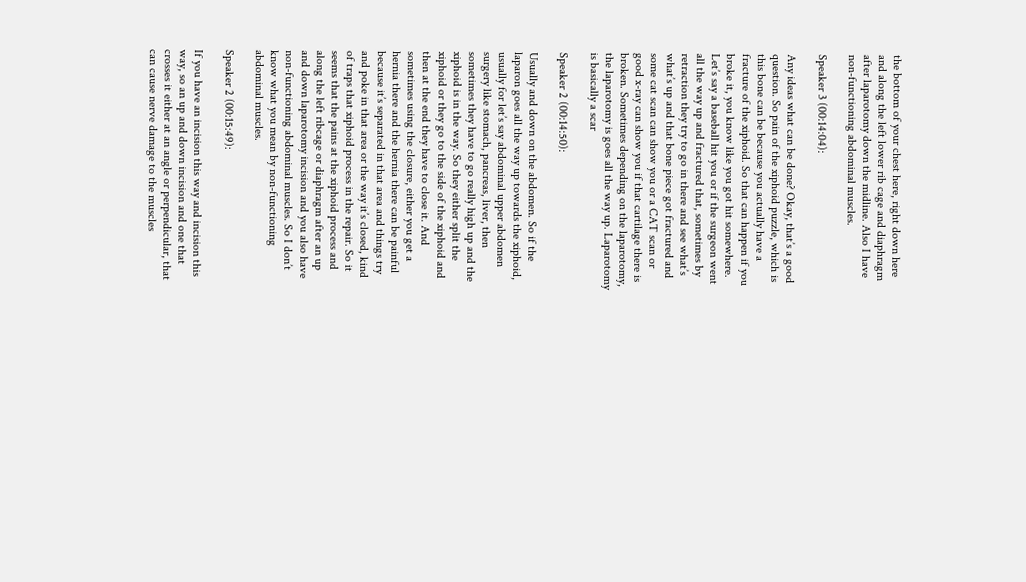the bottom of your chest here, right down here and along the left lower rib cage and diaphragm after laparotomy down the midline. Also I have non-functioning abdominal muscles.

Speaker 3 (00:14:04):

Any ideas what can be done? Okay, that’s a good question. So pain of the xiphoid puzzle, which is this bone can be because you actually have a fracture of the xiphoid. So that can happen if you broke it, you know like you got hit somewhere. Let’s say a baseball hit you or if the surgeon went all the way up and fractured that, sometimes by retraction they try to go in there and see what’s what’s up and that bone piece got fractured and some cat scan can show you or a CAT scan or good x-ray can show you if that cartilage there is broken. Sometimes depending on the laparotomy, the laparotomy is goes all the way up. Laparotomy is basically a scar

Speaker 2 (00:14:50):

Usually and down on the abdomen. So if the laparon goes all the way up towards the xiphoid, usually for let’s say abdominal upper abdomen surgery like stomach, pancreas, liver, then sometimes they have to go really high up and the xiphoid is in the way. So they either split the xiphoid or they go to the side of the xiphoid and then at the end they have to close it. And sometimes using the closure, either you get a hernia there and the hernia there can be painful because it’s separated in that area and things try and poke in that area or the way it’s closed, kind of traps that xiphoid process in the repair. So it seems that the pains at the xiphoid process and along the left ribcage or diaphragm after an up and down laparotomy incision and you also have non-functioning abdominal muscles. So I don’t know what you mean by non-functioning abdominal muscles.

Speaker 2 (00:15:49):

If you have an incision this way and incision this way, so an up and down incision and one that crosses it either at an angle or perpendicular, that can cause nerve damage to the muscles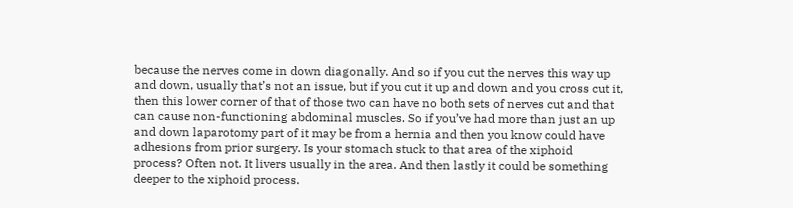because the nerves come in down diagonally. And so if you cut the nerves this way up and down, usually that’s not an issue, but if you cut it up and down and you cross cut it, then this lower corner of that of those two can have no both sets of nerves cut and that can cause non-functioning abdominal muscles. So if you’ve had more than just an up and down laparotomy part of it may be from a hernia and then you know could have adhesions from prior surgery. Is your stomach stuck to that area of the xiphoid process? Often not. It livers usually in the area. And then lastly it could be something deeper to the xiphoid process.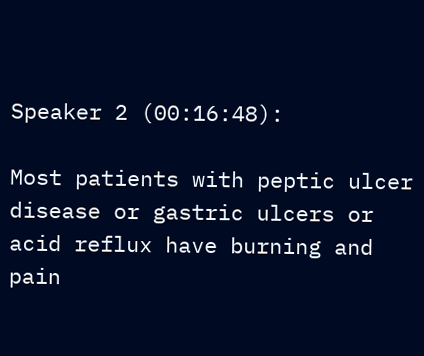Speaker 2 (00:16:48):

Most patients with peptic ulcer disease or gastric ulcers or acid reflux have burning and pain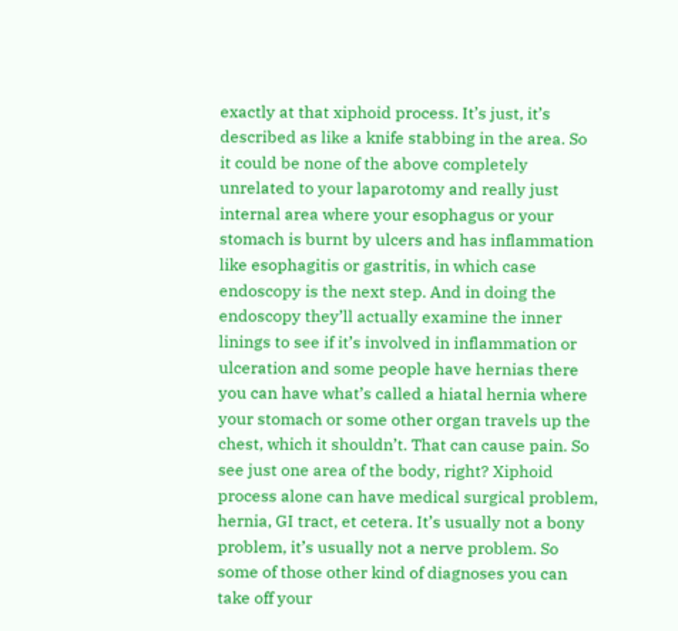exactly at that xiphoid process. It’s just, it’s described as like a knife stabbing in the area. So it could be none of the above completely unrelated to your laparotomy and really just internal area where your esophagus or your stomach is burnt by ulcers and has inflammation like esophagitis or gastritis, in which case endoscopy is the next step. And in doing the endoscopy they’ll actually examine the inner linings to see if it’s involved in inflammation or ulceration and some people have hernias there you can have what’s called a hiatal hernia where your stomach or some other organ travels up the chest, which it shouldn’t. That can cause pain. So see just one area of the body, right? Xiphoid process alone can have medical surgical problem, hernia, GI tract, et cetera. It’s usually not a bony problem, it’s usually not a nerve problem. So some of those other kind of diagnoses you can take off your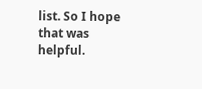list. So I hope that was helpful.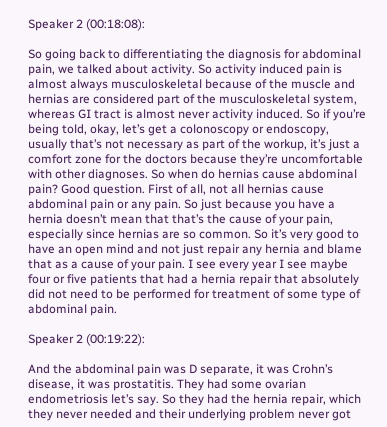Speaker 2 (00:18:08):

So going back to differentiating the diagnosis for abdominal pain, we talked about activity. So activity induced pain is almost always musculoskeletal because of the muscle and hernias are considered part of the musculoskeletal system, whereas GI tract is almost never activity induced. So if you’re being told, okay, let’s get a colonoscopy or endoscopy, usually that’s not necessary as part of the workup, it’s just a comfort zone for the doctors because they’re uncomfortable with other diagnoses. So when do hernias cause abdominal pain? Good question. First of all, not all hernias cause abdominal pain or any pain. So just because you have a hernia doesn’t mean that that’s the cause of your pain, especially since hernias are so common. So it’s very good to have an open mind and not just repair any hernia and blame that as a cause of your pain. I see every year I see maybe four or five patients that had a hernia repair that absolutely did not need to be performed for treatment of some type of abdominal pain.

Speaker 2 (00:19:22):

And the abdominal pain was D separate, it was Crohn’s disease, it was prostatitis. They had some ovarian endometriosis let’s say. So they had the hernia repair, which they never needed and their underlying problem never got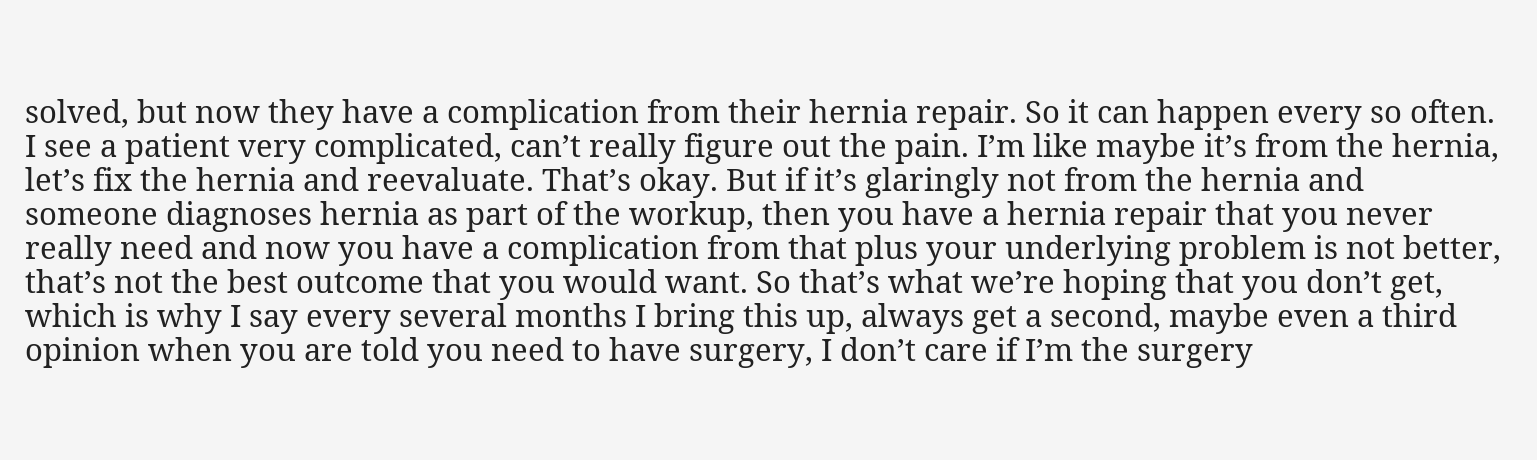solved, but now they have a complication from their hernia repair. So it can happen every so often. I see a patient very complicated, can’t really figure out the pain. I’m like maybe it’s from the hernia, let’s fix the hernia and reevaluate. That’s okay. But if it’s glaringly not from the hernia and someone diagnoses hernia as part of the workup, then you have a hernia repair that you never really need and now you have a complication from that plus your underlying problem is not better, that’s not the best outcome that you would want. So that’s what we’re hoping that you don’t get, which is why I say every several months I bring this up, always get a second, maybe even a third opinion when you are told you need to have surgery, I don’t care if I’m the surgery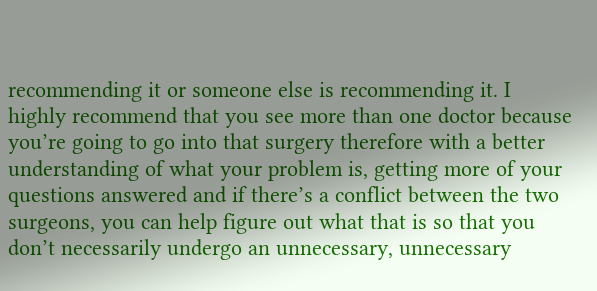recommending it or someone else is recommending it. I highly recommend that you see more than one doctor because you’re going to go into that surgery therefore with a better understanding of what your problem is, getting more of your questions answered and if there’s a conflict between the two surgeons, you can help figure out what that is so that you don’t necessarily undergo an unnecessary, unnecessary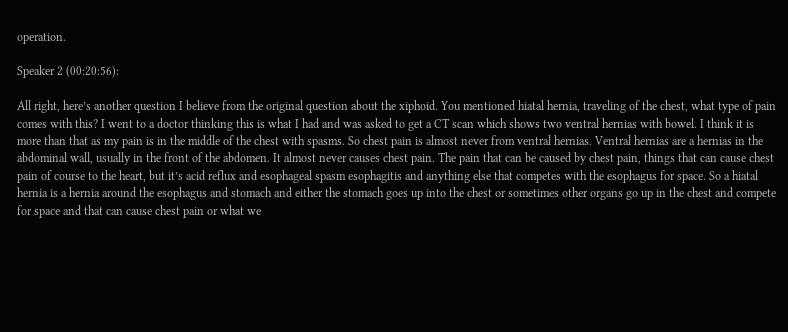operation.

Speaker 2 (00:20:56):

All right, here’s another question I believe from the original question about the xiphoid. You mentioned hiatal hernia, traveling of the chest, what type of pain comes with this? I went to a doctor thinking this is what I had and was asked to get a CT scan which shows two ventral hernias with bowel. I think it is more than that as my pain is in the middle of the chest with spasms. So chest pain is almost never from ventral hernias. Ventral hernias are a hernias in the abdominal wall, usually in the front of the abdomen. It almost never causes chest pain. The pain that can be caused by chest pain, things that can cause chest pain of course to the heart, but it’s acid reflux and esophageal spasm esophagitis and anything else that competes with the esophagus for space. So a hiatal hernia is a hernia around the esophagus and stomach and either the stomach goes up into the chest or sometimes other organs go up in the chest and compete for space and that can cause chest pain or what we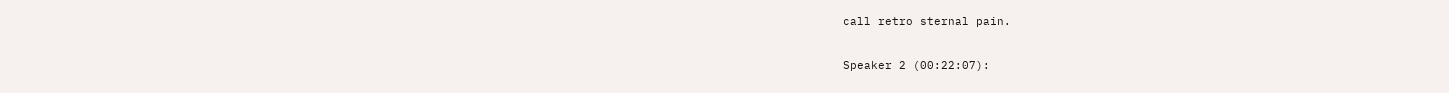call retro sternal pain.

Speaker 2 (00:22:07):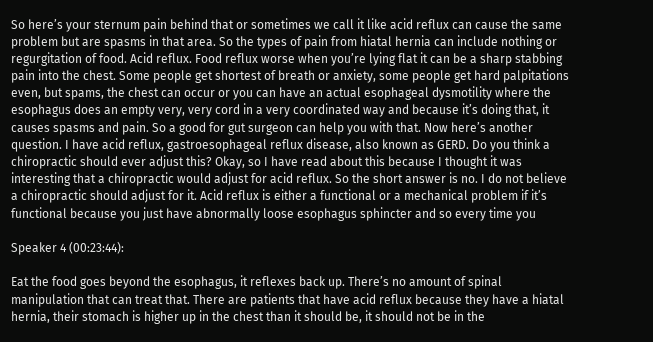So here’s your sternum pain behind that or sometimes we call it like acid reflux can cause the same problem but are spasms in that area. So the types of pain from hiatal hernia can include nothing or regurgitation of food. Acid reflux. Food reflux worse when you’re lying flat it can be a sharp stabbing pain into the chest. Some people get shortest of breath or anxiety, some people get hard palpitations even, but spams, the chest can occur or you can have an actual esophageal dysmotility where the esophagus does an empty very, very cord in a very coordinated way and because it’s doing that, it causes spasms and pain. So a good for gut surgeon can help you with that. Now here’s another question. I have acid reflux, gastroesophageal reflux disease, also known as GERD. Do you think a chiropractic should ever adjust this? Okay, so I have read about this because I thought it was interesting that a chiropractic would adjust for acid reflux. So the short answer is no. I do not believe a chiropractic should adjust for it. Acid reflux is either a functional or a mechanical problem if it’s functional because you just have abnormally loose esophagus sphincter and so every time you

Speaker 4 (00:23:44):

Eat the food goes beyond the esophagus, it reflexes back up. There’s no amount of spinal manipulation that can treat that. There are patients that have acid reflux because they have a hiatal hernia, their stomach is higher up in the chest than it should be, it should not be in the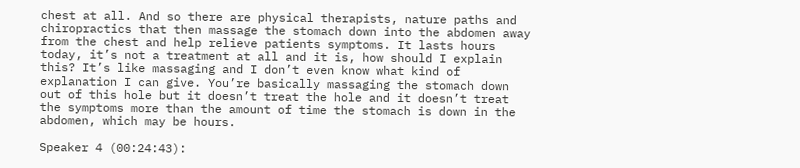chest at all. And so there are physical therapists, nature paths and chiropractics that then massage the stomach down into the abdomen away from the chest and help relieve patients symptoms. It lasts hours today, it’s not a treatment at all and it is, how should I explain this? It’s like massaging and I don’t even know what kind of explanation I can give. You’re basically massaging the stomach down out of this hole but it doesn’t treat the hole and it doesn’t treat the symptoms more than the amount of time the stomach is down in the abdomen, which may be hours.

Speaker 4 (00:24:43):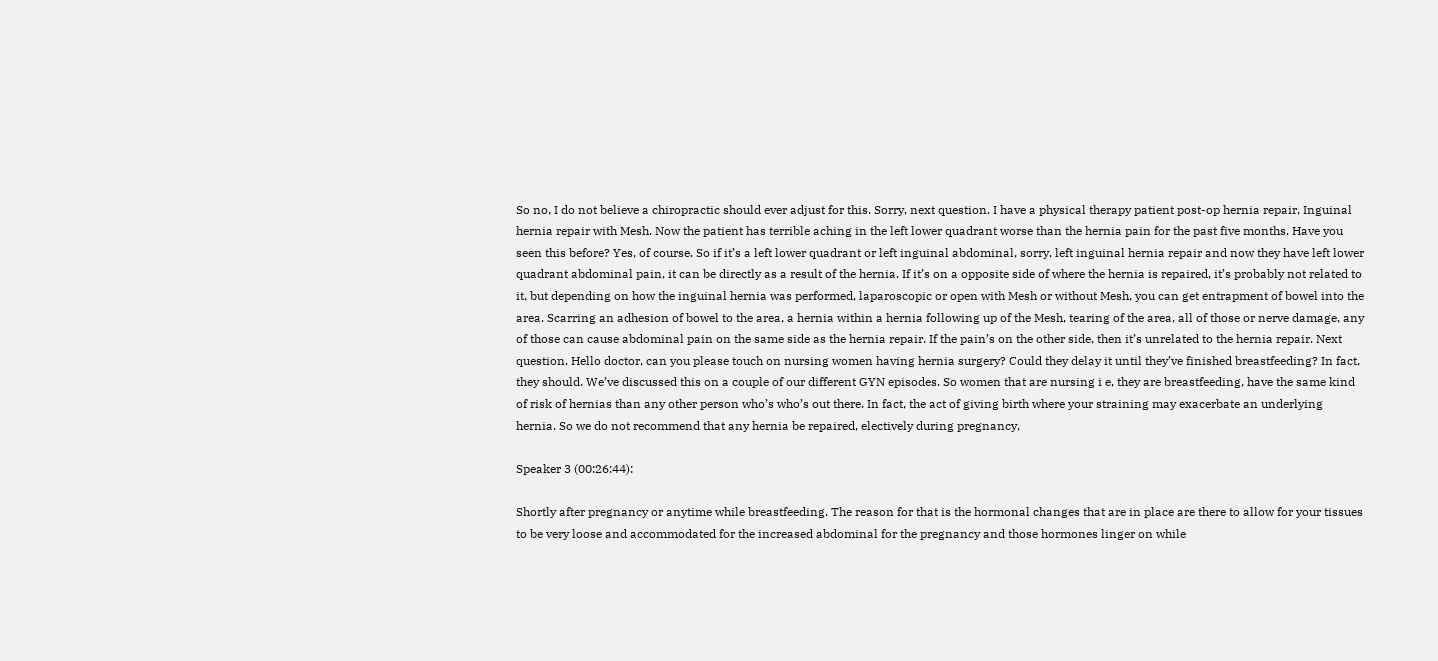So no, I do not believe a chiropractic should ever adjust for this. Sorry, next question. I have a physical therapy patient post-op hernia repair, Inguinal hernia repair with Mesh. Now the patient has terrible aching in the left lower quadrant worse than the hernia pain for the past five months. Have you seen this before? Yes, of course. So if it’s a left lower quadrant or left inguinal abdominal, sorry, left inguinal hernia repair and now they have left lower quadrant abdominal pain, it can be directly as a result of the hernia. If it’s on a opposite side of where the hernia is repaired, it’s probably not related to it, but depending on how the inguinal hernia was performed, laparoscopic or open with Mesh or without Mesh, you can get entrapment of bowel into the area. Scarring an adhesion of bowel to the area, a hernia within a hernia following up of the Mesh, tearing of the area, all of those or nerve damage, any of those can cause abdominal pain on the same side as the hernia repair. If the pain’s on the other side, then it’s unrelated to the hernia repair. Next question. Hello doctor, can you please touch on nursing women having hernia surgery? Could they delay it until they’ve finished breastfeeding? In fact, they should. We’ve discussed this on a couple of our different GYN episodes. So women that are nursing i e, they are breastfeeding, have the same kind of risk of hernias than any other person who’s who’s out there. In fact, the act of giving birth where your straining may exacerbate an underlying hernia. So we do not recommend that any hernia be repaired, electively during pregnancy,

Speaker 3 (00:26:44):

Shortly after pregnancy or anytime while breastfeeding. The reason for that is the hormonal changes that are in place are there to allow for your tissues to be very loose and accommodated for the increased abdominal for the pregnancy and those hormones linger on while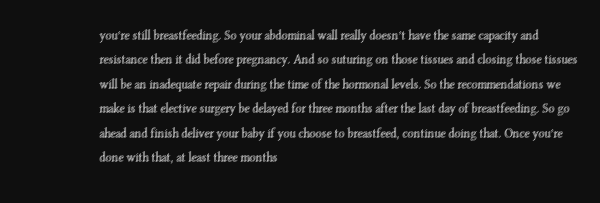you’re still breastfeeding. So your abdominal wall really doesn’t have the same capacity and resistance then it did before pregnancy. And so suturing on those tissues and closing those tissues will be an inadequate repair during the time of the hormonal levels. So the recommendations we make is that elective surgery be delayed for three months after the last day of breastfeeding. So go ahead and finish deliver your baby if you choose to breastfeed, continue doing that. Once you’re done with that, at least three months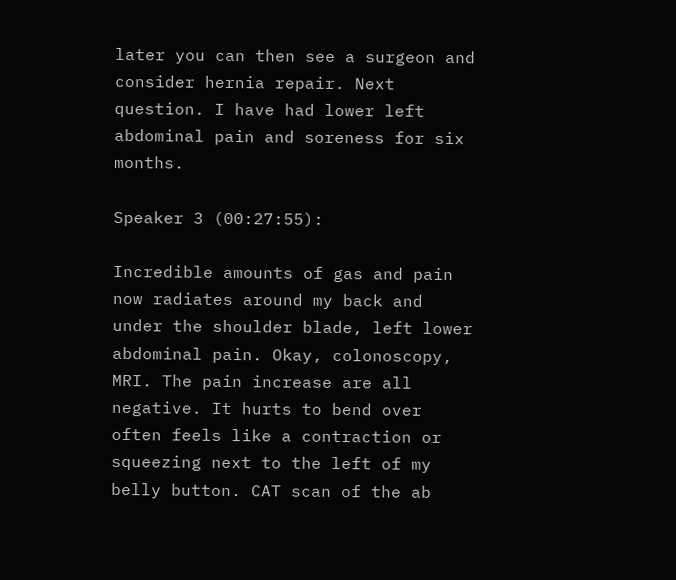later you can then see a surgeon and consider hernia repair. Next question. I have had lower left abdominal pain and soreness for six months.

Speaker 3 (00:27:55):

Incredible amounts of gas and pain now radiates around my back and under the shoulder blade, left lower abdominal pain. Okay, colonoscopy, MRI. The pain increase are all negative. It hurts to bend over often feels like a contraction or squeezing next to the left of my belly button. CAT scan of the ab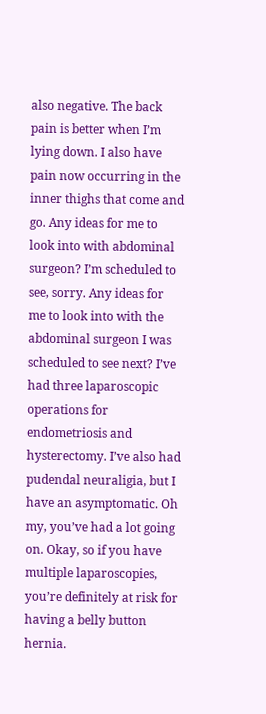also negative. The back pain is better when I’m lying down. I also have pain now occurring in the inner thighs that come and go. Any ideas for me to look into with abdominal surgeon? I’m scheduled to see, sorry. Any ideas for me to look into with the abdominal surgeon I was scheduled to see next? I’ve had three laparoscopic operations for endometriosis and hysterectomy. I’ve also had pudendal neuraligia, but I have an asymptomatic. Oh my, you’ve had a lot going on. Okay, so if you have multiple laparoscopies, you’re definitely at risk for having a belly button hernia.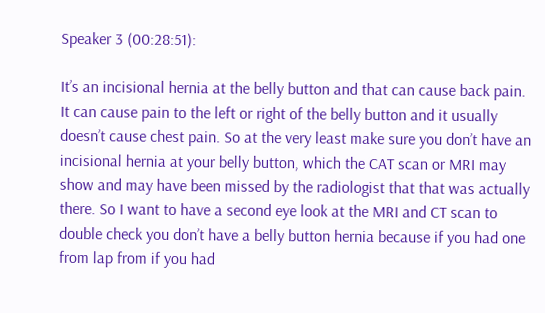Speaker 3 (00:28:51):

It’s an incisional hernia at the belly button and that can cause back pain. It can cause pain to the left or right of the belly button and it usually doesn’t cause chest pain. So at the very least make sure you don’t have an incisional hernia at your belly button, which the CAT scan or MRI may show and may have been missed by the radiologist that that was actually there. So I want to have a second eye look at the MRI and CT scan to double check you don’t have a belly button hernia because if you had one from lap from if you had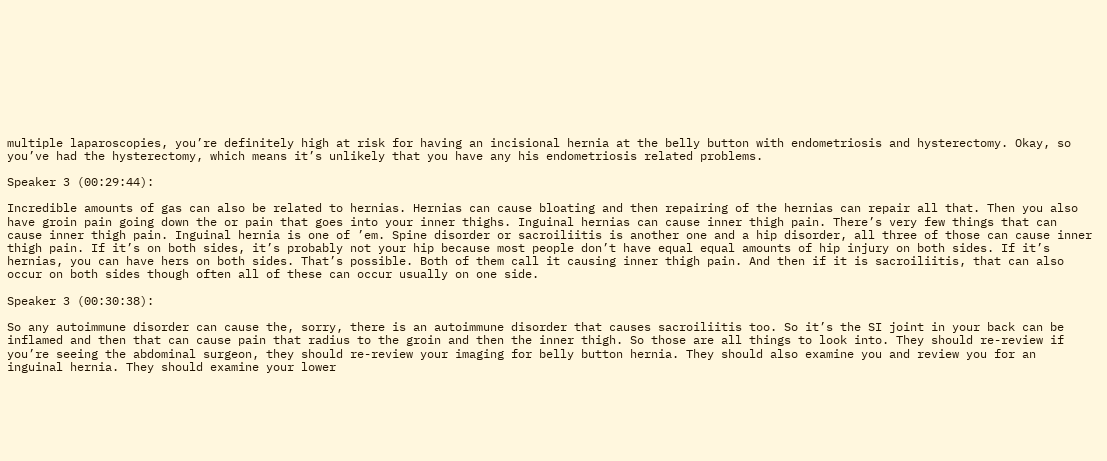multiple laparoscopies, you’re definitely high at risk for having an incisional hernia at the belly button with endometriosis and hysterectomy. Okay, so you’ve had the hysterectomy, which means it’s unlikely that you have any his endometriosis related problems.

Speaker 3 (00:29:44):

Incredible amounts of gas can also be related to hernias. Hernias can cause bloating and then repairing of the hernias can repair all that. Then you also have groin pain going down the or pain that goes into your inner thighs. Inguinal hernias can cause inner thigh pain. There’s very few things that can cause inner thigh pain. Inguinal hernia is one of ’em. Spine disorder or sacroiliitis is another one and a hip disorder, all three of those can cause inner thigh pain. If it’s on both sides, it’s probably not your hip because most people don’t have equal equal amounts of hip injury on both sides. If it’s hernias, you can have hers on both sides. That’s possible. Both of them call it causing inner thigh pain. And then if it is sacroiliitis, that can also occur on both sides though often all of these can occur usually on one side.

Speaker 3 (00:30:38):

So any autoimmune disorder can cause the, sorry, there is an autoimmune disorder that causes sacroiliitis too. So it’s the SI joint in your back can be inflamed and then that can cause pain that radius to the groin and then the inner thigh. So those are all things to look into. They should re-review if you’re seeing the abdominal surgeon, they should re-review your imaging for belly button hernia. They should also examine you and review you for an inguinal hernia. They should examine your lower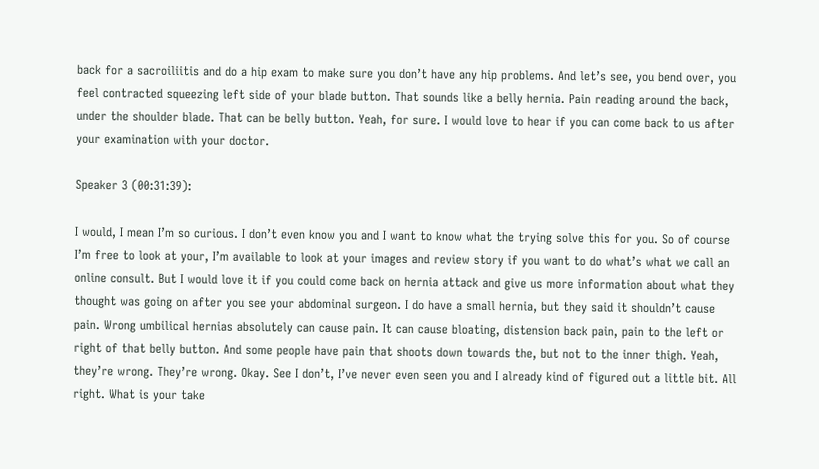back for a sacroiliitis and do a hip exam to make sure you don’t have any hip problems. And let’s see, you bend over, you feel contracted squeezing left side of your blade button. That sounds like a belly hernia. Pain reading around the back, under the shoulder blade. That can be belly button. Yeah, for sure. I would love to hear if you can come back to us after your examination with your doctor.

Speaker 3 (00:31:39):

I would, I mean I’m so curious. I don’t even know you and I want to know what the trying solve this for you. So of course I’m free to look at your, I’m available to look at your images and review story if you want to do what’s what we call an online consult. But I would love it if you could come back on hernia attack and give us more information about what they thought was going on after you see your abdominal surgeon. I do have a small hernia, but they said it shouldn’t cause pain. Wrong umbilical hernias absolutely can cause pain. It can cause bloating, distension back pain, pain to the left or right of that belly button. And some people have pain that shoots down towards the, but not to the inner thigh. Yeah, they’re wrong. They’re wrong. Okay. See I don’t, I’ve never even seen you and I already kind of figured out a little bit. All right. What is your take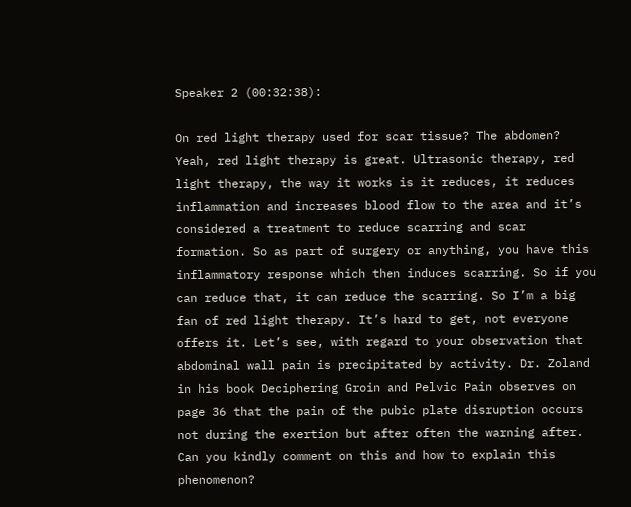Speaker 2 (00:32:38):

On red light therapy used for scar tissue? The abdomen? Yeah, red light therapy is great. Ultrasonic therapy, red light therapy, the way it works is it reduces, it reduces inflammation and increases blood flow to the area and it’s considered a treatment to reduce scarring and scar formation. So as part of surgery or anything, you have this inflammatory response which then induces scarring. So if you can reduce that, it can reduce the scarring. So I’m a big fan of red light therapy. It’s hard to get, not everyone offers it. Let’s see, with regard to your observation that abdominal wall pain is precipitated by activity. Dr. Zoland in his book Deciphering Groin and Pelvic Pain observes on page 36 that the pain of the pubic plate disruption occurs not during the exertion but after often the warning after. Can you kindly comment on this and how to explain this phenomenon?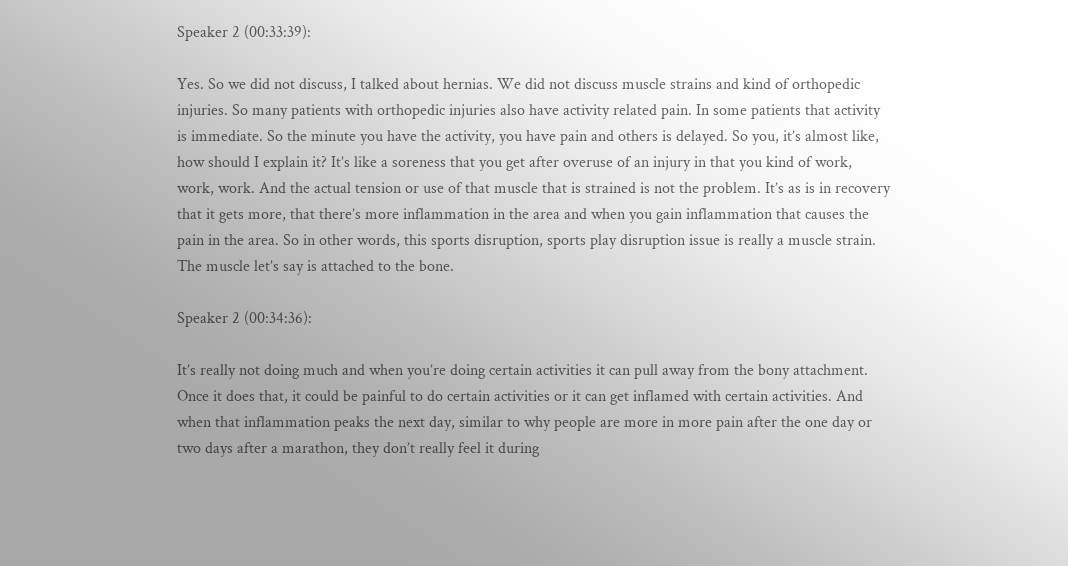Speaker 2 (00:33:39):

Yes. So we did not discuss, I talked about hernias. We did not discuss muscle strains and kind of orthopedic injuries. So many patients with orthopedic injuries also have activity related pain. In some patients that activity is immediate. So the minute you have the activity, you have pain and others is delayed. So you, it’s almost like, how should I explain it? It’s like a soreness that you get after overuse of an injury in that you kind of work, work, work. And the actual tension or use of that muscle that is strained is not the problem. It’s as is in recovery that it gets more, that there’s more inflammation in the area and when you gain inflammation that causes the pain in the area. So in other words, this sports disruption, sports play disruption issue is really a muscle strain. The muscle let’s say is attached to the bone.

Speaker 2 (00:34:36):

It’s really not doing much and when you’re doing certain activities it can pull away from the bony attachment. Once it does that, it could be painful to do certain activities or it can get inflamed with certain activities. And when that inflammation peaks the next day, similar to why people are more in more pain after the one day or two days after a marathon, they don’t really feel it during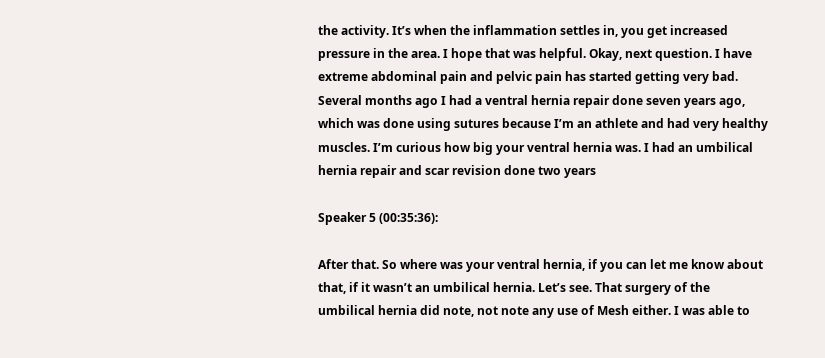the activity. It’s when the inflammation settles in, you get increased pressure in the area. I hope that was helpful. Okay, next question. I have extreme abdominal pain and pelvic pain has started getting very bad. Several months ago I had a ventral hernia repair done seven years ago, which was done using sutures because I’m an athlete and had very healthy muscles. I’m curious how big your ventral hernia was. I had an umbilical hernia repair and scar revision done two years

Speaker 5 (00:35:36):

After that. So where was your ventral hernia, if you can let me know about that, if it wasn’t an umbilical hernia. Let’s see. That surgery of the umbilical hernia did note, not note any use of Mesh either. I was able to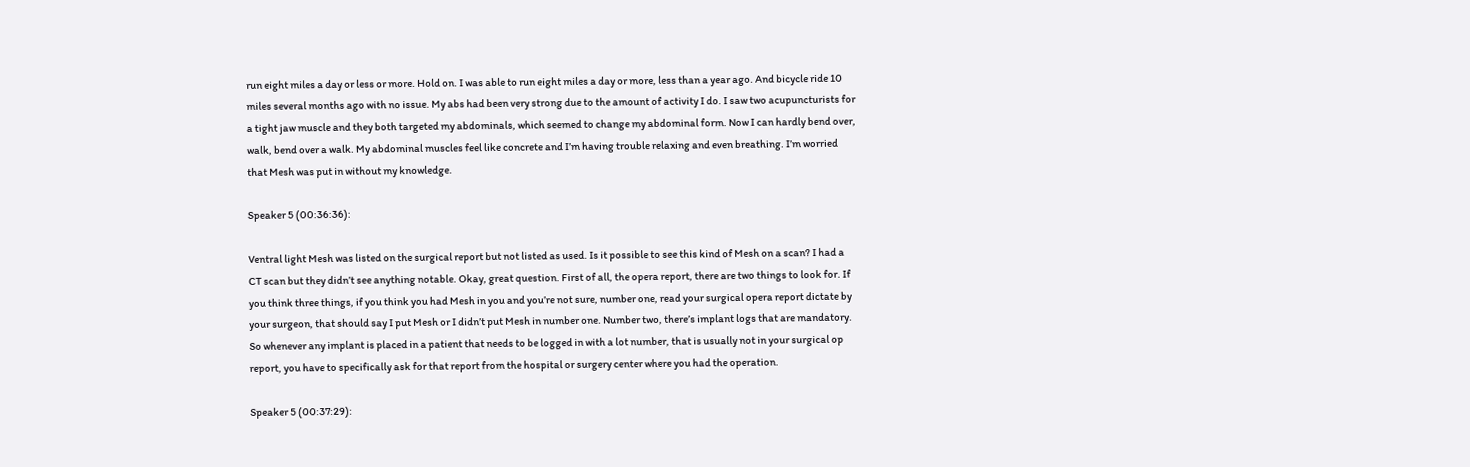run eight miles a day or less or more. Hold on. I was able to run eight miles a day or more, less than a year ago. And bicycle ride 10 miles several months ago with no issue. My abs had been very strong due to the amount of activity I do. I saw two acupuncturists for a tight jaw muscle and they both targeted my abdominals, which seemed to change my abdominal form. Now I can hardly bend over, walk, bend over a walk. My abdominal muscles feel like concrete and I’m having trouble relaxing and even breathing. I’m worried that Mesh was put in without my knowledge.

Speaker 5 (00:36:36):

Ventral light Mesh was listed on the surgical report but not listed as used. Is it possible to see this kind of Mesh on a scan? I had a CT scan but they didn’t see anything notable. Okay, great question. First of all, the opera report, there are two things to look for. If you think three things, if you think you had Mesh in you and you’re not sure, number one, read your surgical opera report dictate by your surgeon, that should say I put Mesh or I didn’t put Mesh in number one. Number two, there’s implant logs that are mandatory. So whenever any implant is placed in a patient that needs to be logged in with a lot number, that is usually not in your surgical op report, you have to specifically ask for that report from the hospital or surgery center where you had the operation.

Speaker 5 (00:37:29):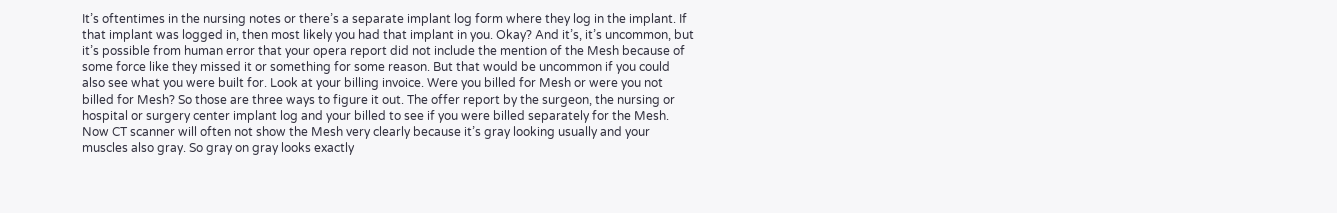It’s oftentimes in the nursing notes or there’s a separate implant log form where they log in the implant. If that implant was logged in, then most likely you had that implant in you. Okay? And it’s, it’s uncommon, but it’s possible from human error that your opera report did not include the mention of the Mesh because of some force like they missed it or something for some reason. But that would be uncommon if you could also see what you were built for. Look at your billing invoice. Were you billed for Mesh or were you not billed for Mesh? So those are three ways to figure it out. The offer report by the surgeon, the nursing or hospital or surgery center implant log and your billed to see if you were billed separately for the Mesh. Now CT scanner will often not show the Mesh very clearly because it’s gray looking usually and your muscles also gray. So gray on gray looks exactly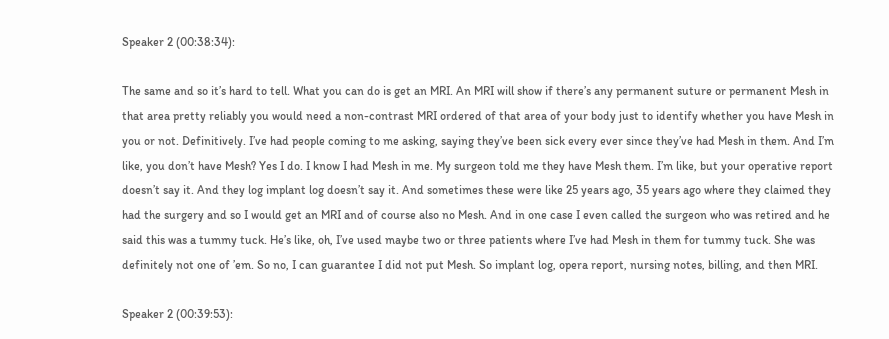Speaker 2 (00:38:34):

The same and so it’s hard to tell. What you can do is get an MRI. An MRI will show if there’s any permanent suture or permanent Mesh in that area pretty reliably you would need a non-contrast MRI ordered of that area of your body just to identify whether you have Mesh in you or not. Definitively. I’ve had people coming to me asking, saying they’ve been sick every ever since they’ve had Mesh in them. And I’m like, you don’t have Mesh? Yes I do. I know I had Mesh in me. My surgeon told me they have Mesh them. I’m like, but your operative report doesn’t say it. And they log implant log doesn’t say it. And sometimes these were like 25 years ago, 35 years ago where they claimed they had the surgery and so I would get an MRI and of course also no Mesh. And in one case I even called the surgeon who was retired and he said this was a tummy tuck. He’s like, oh, I’ve used maybe two or three patients where I’ve had Mesh in them for tummy tuck. She was definitely not one of ’em. So no, I can guarantee I did not put Mesh. So implant log, opera report, nursing notes, billing, and then MRI.

Speaker 2 (00:39:53):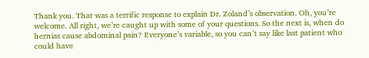Thank you. That was a terrific response to explain Dr. Zoland’s observation. Oh, you’re welcome. All right, we’re caught up with some of your questions. So the next is, when do hernias cause abdominal pain? Everyone’s variable, so you can’t say like last patient who could have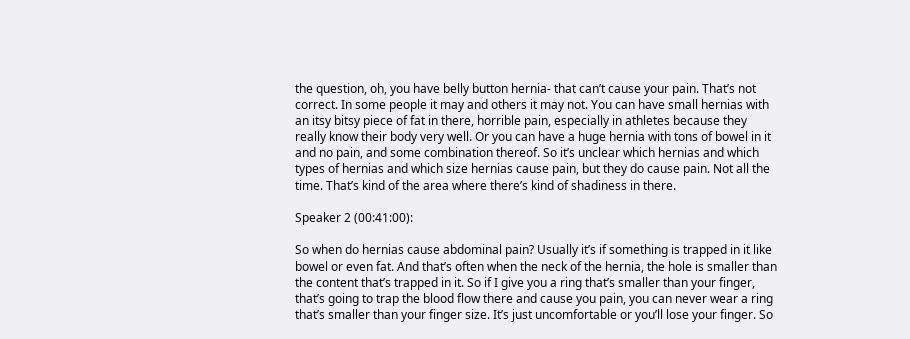the question, oh, you have belly button hernia- that can’t cause your pain. That’s not correct. In some people it may and others it may not. You can have small hernias with an itsy bitsy piece of fat in there, horrible pain, especially in athletes because they really know their body very well. Or you can have a huge hernia with tons of bowel in it and no pain, and some combination thereof. So it’s unclear which hernias and which types of hernias and which size hernias cause pain, but they do cause pain. Not all the time. That’s kind of the area where there’s kind of shadiness in there.

Speaker 2 (00:41:00):

So when do hernias cause abdominal pain? Usually it’s if something is trapped in it like bowel or even fat. And that’s often when the neck of the hernia, the hole is smaller than the content that’s trapped in it. So if I give you a ring that’s smaller than your finger, that’s going to trap the blood flow there and cause you pain, you can never wear a ring that’s smaller than your finger size. It’s just uncomfortable or you’ll lose your finger. So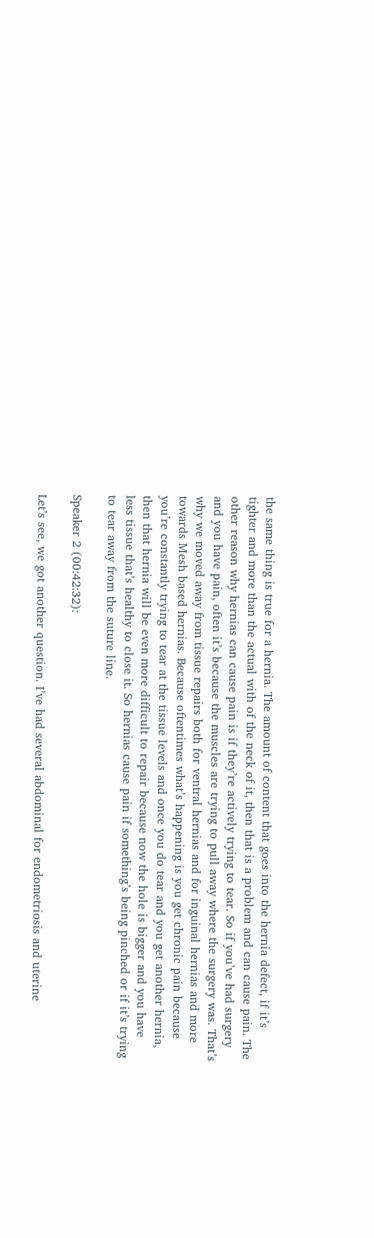the same thing is true for a hernia. The amount of content that goes into the hernia defect, if it’s tighter and more than the actual with of the neck of it, then that is a problem and can cause pain. The other reason why hernias can cause pain is if they’re actively trying to tear. So if you’ve had surgery and you have pain, often it’s because the muscles are trying to pull away where the surgery was. That’s why we moved away from tissue repairs both for ventral hernias and for inguinal hernias and more towards Mesh based hernias. Because oftentimes what’s happening is you get chronic pain because you’re constantly trying to tear at the tissue levels and once you do tear and you get another hernia, then that hernia will be even more difficult to repair because now the hole is bigger and you have less tissue that’s healthy to close it. So hernias cause pain if something’s being pinched or if it’s trying to tear away from the suture line.

Speaker 2 (00:42:32):

Let’s see, we got another question. I’ve had several abdominal for endometriosis and uterine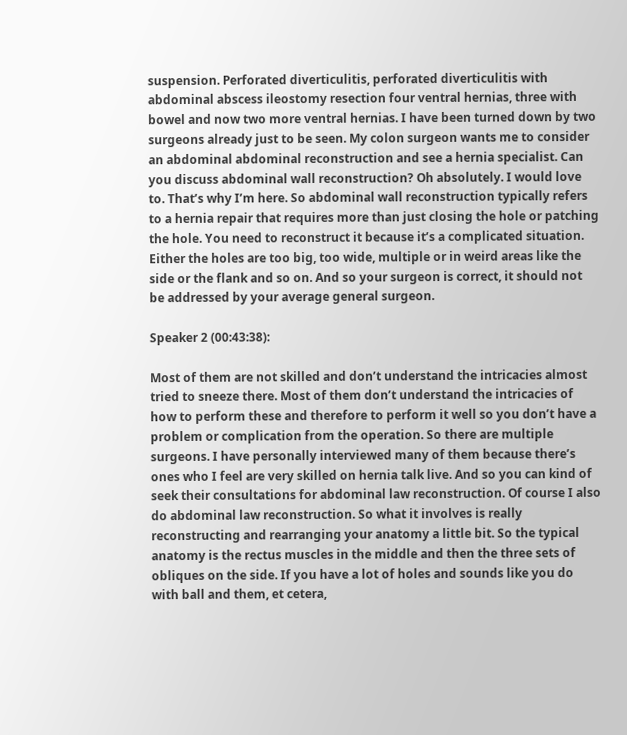suspension. Perforated diverticulitis, perforated diverticulitis with abdominal abscess ileostomy resection four ventral hernias, three with bowel and now two more ventral hernias. I have been turned down by two surgeons already just to be seen. My colon surgeon wants me to consider an abdominal abdominal reconstruction and see a hernia specialist. Can you discuss abdominal wall reconstruction? Oh absolutely. I would love to. That’s why I’m here. So abdominal wall reconstruction typically refers to a hernia repair that requires more than just closing the hole or patching the hole. You need to reconstruct it because it’s a complicated situation. Either the holes are too big, too wide, multiple or in weird areas like the side or the flank and so on. And so your surgeon is correct, it should not be addressed by your average general surgeon.

Speaker 2 (00:43:38):

Most of them are not skilled and don’t understand the intricacies almost tried to sneeze there. Most of them don’t understand the intricacies of how to perform these and therefore to perform it well so you don’t have a problem or complication from the operation. So there are multiple surgeons. I have personally interviewed many of them because there’s ones who I feel are very skilled on hernia talk live. And so you can kind of seek their consultations for abdominal law reconstruction. Of course I also do abdominal law reconstruction. So what it involves is really reconstructing and rearranging your anatomy a little bit. So the typical anatomy is the rectus muscles in the middle and then the three sets of obliques on the side. If you have a lot of holes and sounds like you do with ball and them, et cetera,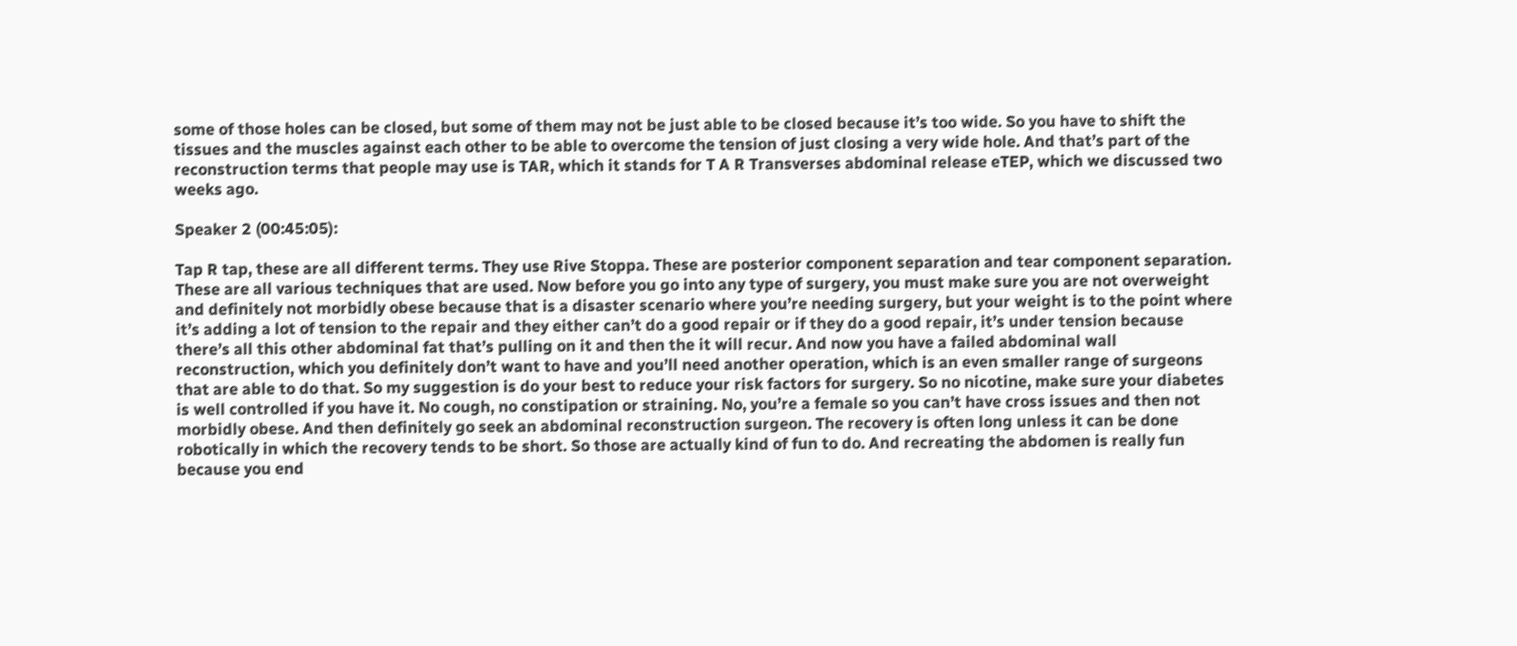some of those holes can be closed, but some of them may not be just able to be closed because it’s too wide. So you have to shift the tissues and the muscles against each other to be able to overcome the tension of just closing a very wide hole. And that’s part of the reconstruction terms that people may use is TAR, which it stands for T A R Transverses abdominal release eTEP, which we discussed two weeks ago.

Speaker 2 (00:45:05):

Tap R tap, these are all different terms. They use Rive Stoppa. These are posterior component separation and tear component separation. These are all various techniques that are used. Now before you go into any type of surgery, you must make sure you are not overweight and definitely not morbidly obese because that is a disaster scenario where you’re needing surgery, but your weight is to the point where it’s adding a lot of tension to the repair and they either can’t do a good repair or if they do a good repair, it’s under tension because there’s all this other abdominal fat that’s pulling on it and then the it will recur. And now you have a failed abdominal wall reconstruction, which you definitely don’t want to have and you’ll need another operation, which is an even smaller range of surgeons that are able to do that. So my suggestion is do your best to reduce your risk factors for surgery. So no nicotine, make sure your diabetes is well controlled if you have it. No cough, no constipation or straining. No, you’re a female so you can’t have cross issues and then not morbidly obese. And then definitely go seek an abdominal reconstruction surgeon. The recovery is often long unless it can be done robotically in which the recovery tends to be short. So those are actually kind of fun to do. And recreating the abdomen is really fun because you end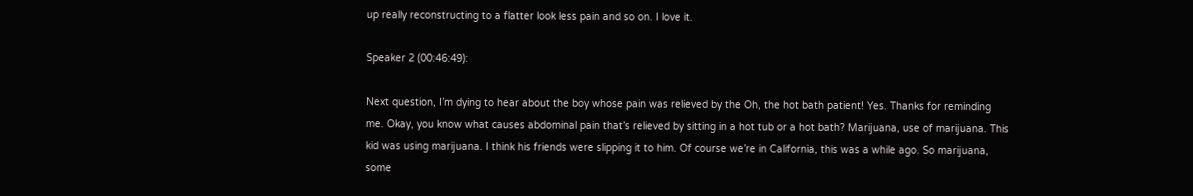up really reconstructing to a flatter look less pain and so on. I love it.

Speaker 2 (00:46:49):

Next question, I’m dying to hear about the boy whose pain was relieved by the Oh, the hot bath patient! Yes. Thanks for reminding me. Okay, you know what causes abdominal pain that’s relieved by sitting in a hot tub or a hot bath? Marijuana, use of marijuana. This kid was using marijuana. I think his friends were slipping it to him. Of course we’re in California, this was a while ago. So marijuana, some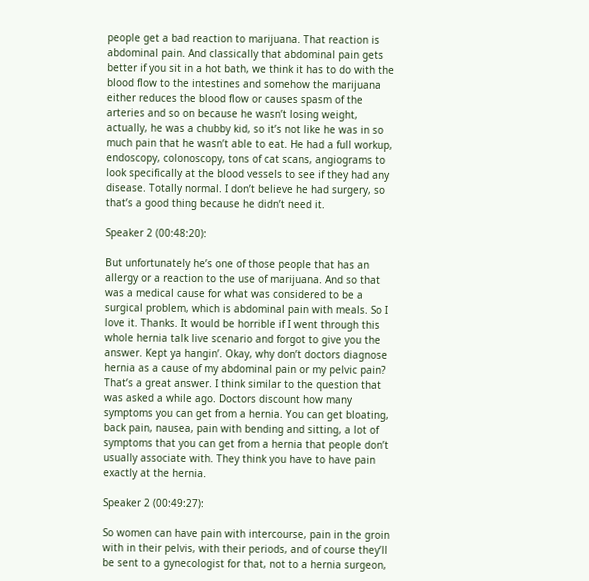people get a bad reaction to marijuana. That reaction is abdominal pain. And classically that abdominal pain gets better if you sit in a hot bath, we think it has to do with the blood flow to the intestines and somehow the marijuana either reduces the blood flow or causes spasm of the arteries and so on because he wasn’t losing weight, actually, he was a chubby kid, so it’s not like he was in so much pain that he wasn’t able to eat. He had a full workup, endoscopy, colonoscopy, tons of cat scans, angiograms to look specifically at the blood vessels to see if they had any disease. Totally normal. I don’t believe he had surgery, so that’s a good thing because he didn’t need it.

Speaker 2 (00:48:20):

But unfortunately he’s one of those people that has an allergy or a reaction to the use of marijuana. And so that was a medical cause for what was considered to be a surgical problem, which is abdominal pain with meals. So I love it. Thanks. It would be horrible if I went through this whole hernia talk live scenario and forgot to give you the answer. Kept ya hangin’. Okay, why don’t doctors diagnose hernia as a cause of my abdominal pain or my pelvic pain? That’s a great answer. I think similar to the question that was asked a while ago. Doctors discount how many symptoms you can get from a hernia. You can get bloating, back pain, nausea, pain with bending and sitting, a lot of symptoms that you can get from a hernia that people don’t usually associate with. They think you have to have pain exactly at the hernia.

Speaker 2 (00:49:27):

So women can have pain with intercourse, pain in the groin with in their pelvis, with their periods, and of course they’ll be sent to a gynecologist for that, not to a hernia surgeon,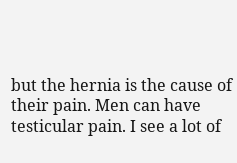but the hernia is the cause of their pain. Men can have testicular pain. I see a lot of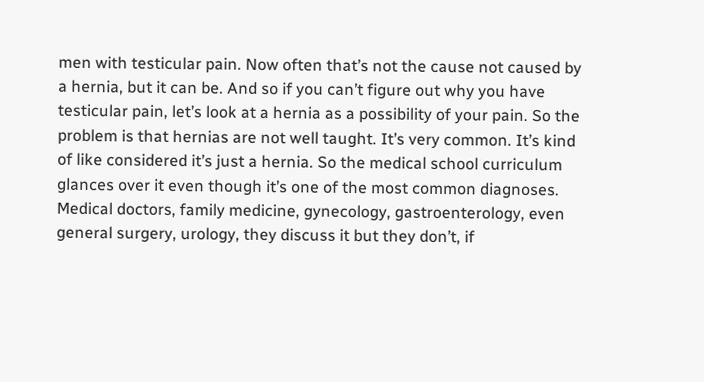men with testicular pain. Now often that’s not the cause not caused by a hernia, but it can be. And so if you can’t figure out why you have testicular pain, let’s look at a hernia as a possibility of your pain. So the problem is that hernias are not well taught. It’s very common. It’s kind of like considered it’s just a hernia. So the medical school curriculum glances over it even though it’s one of the most common diagnoses. Medical doctors, family medicine, gynecology, gastroenterology, even general surgery, urology, they discuss it but they don’t, if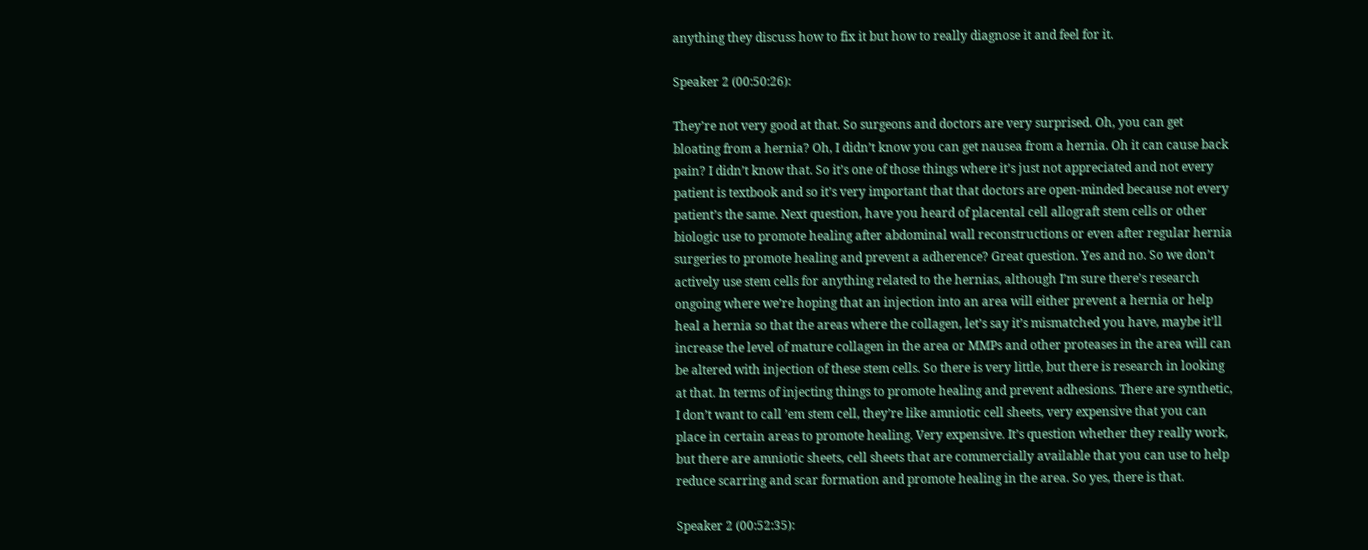anything they discuss how to fix it but how to really diagnose it and feel for it.

Speaker 2 (00:50:26):

They’re not very good at that. So surgeons and doctors are very surprised. Oh, you can get bloating from a hernia? Oh, I didn’t know you can get nausea from a hernia. Oh it can cause back pain? I didn’t know that. So it’s one of those things where it’s just not appreciated and not every patient is textbook and so it’s very important that that doctors are open-minded because not every patient’s the same. Next question, have you heard of placental cell allograft stem cells or other biologic use to promote healing after abdominal wall reconstructions or even after regular hernia surgeries to promote healing and prevent a adherence? Great question. Yes and no. So we don’t actively use stem cells for anything related to the hernias, although I’m sure there’s research ongoing where we’re hoping that an injection into an area will either prevent a hernia or help heal a hernia so that the areas where the collagen, let’s say it’s mismatched you have, maybe it’ll increase the level of mature collagen in the area or MMPs and other proteases in the area will can be altered with injection of these stem cells. So there is very little, but there is research in looking at that. In terms of injecting things to promote healing and prevent adhesions. There are synthetic, I don’t want to call ’em stem cell, they’re like amniotic cell sheets, very expensive that you can place in certain areas to promote healing. Very expensive. It’s question whether they really work, but there are amniotic sheets, cell sheets that are commercially available that you can use to help reduce scarring and scar formation and promote healing in the area. So yes, there is that.

Speaker 2 (00:52:35):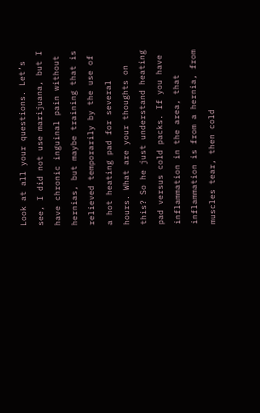Look at all your questions. Let’s see, I did not use marijuana, but I have chronic inguinal pain without hernias, but maybe training that is relieved temporarily by the use of a hot heating pad for several hours. What are your thoughts on this? So he just understand heating pad versus cold packs. If you have inflammation in the area, that inflammation is from a hernia, from muscles tear, then cold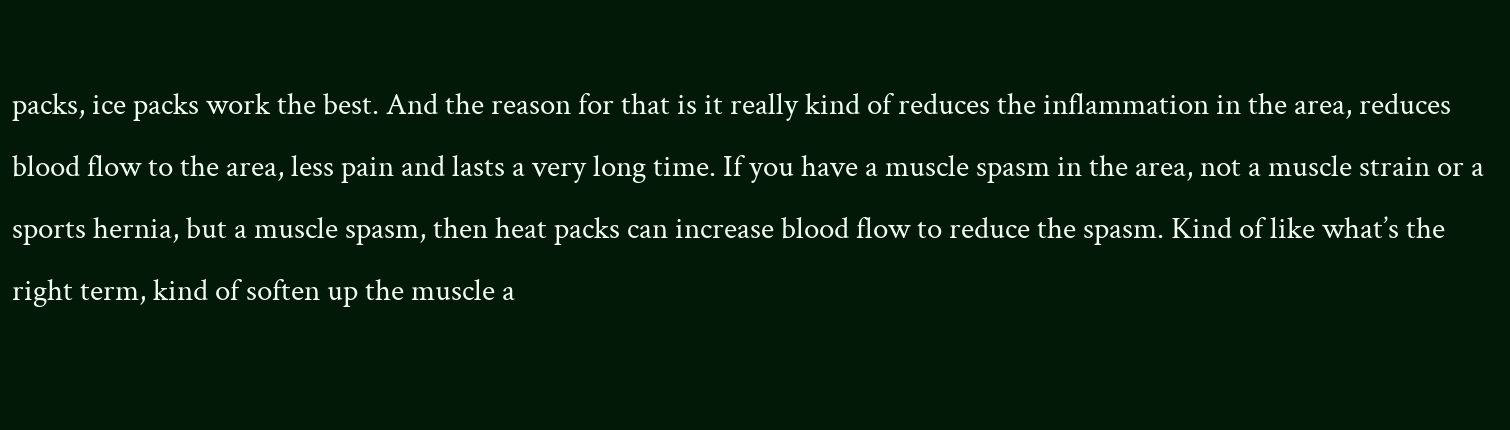packs, ice packs work the best. And the reason for that is it really kind of reduces the inflammation in the area, reduces blood flow to the area, less pain and lasts a very long time. If you have a muscle spasm in the area, not a muscle strain or a sports hernia, but a muscle spasm, then heat packs can increase blood flow to reduce the spasm. Kind of like what’s the right term, kind of soften up the muscle a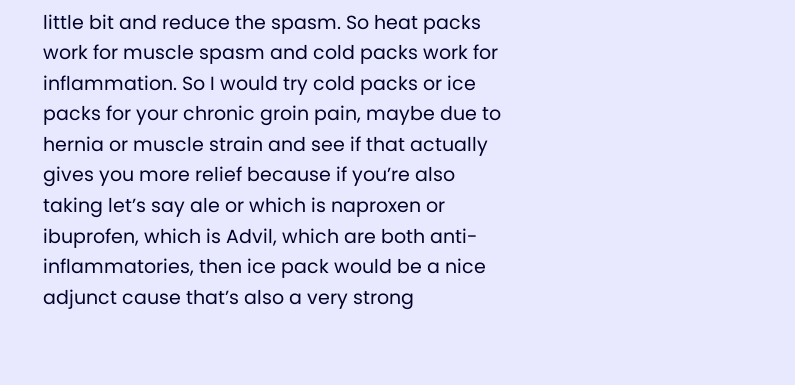little bit and reduce the spasm. So heat packs work for muscle spasm and cold packs work for inflammation. So I would try cold packs or ice packs for your chronic groin pain, maybe due to hernia or muscle strain and see if that actually gives you more relief because if you’re also taking let’s say ale or which is naproxen or ibuprofen, which is Advil, which are both anti-inflammatories, then ice pack would be a nice adjunct cause that’s also a very strong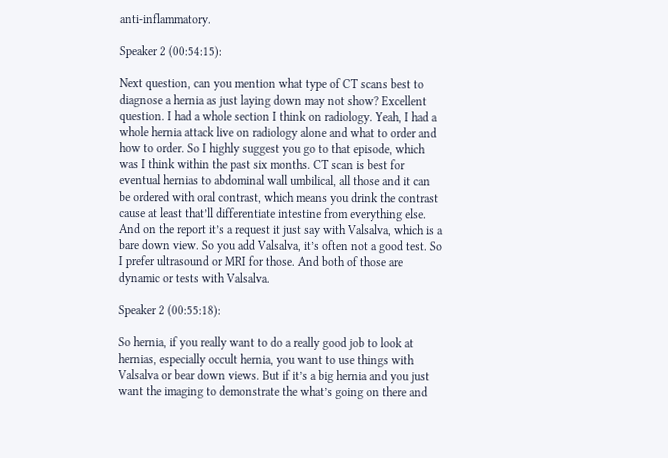anti-inflammatory.

Speaker 2 (00:54:15):

Next question, can you mention what type of CT scans best to diagnose a hernia as just laying down may not show? Excellent question. I had a whole section I think on radiology. Yeah, I had a whole hernia attack live on radiology alone and what to order and how to order. So I highly suggest you go to that episode, which was I think within the past six months. CT scan is best for eventual hernias to abdominal wall umbilical, all those and it can be ordered with oral contrast, which means you drink the contrast cause at least that’ll differentiate intestine from everything else. And on the report it’s a request it just say with Valsalva, which is a bare down view. So you add Valsalva, it’s often not a good test. So I prefer ultrasound or MRI for those. And both of those are dynamic or tests with Valsalva.

Speaker 2 (00:55:18):

So hernia, if you really want to do a really good job to look at hernias, especially occult hernia, you want to use things with Valsalva or bear down views. But if it’s a big hernia and you just want the imaging to demonstrate the what’s going on there and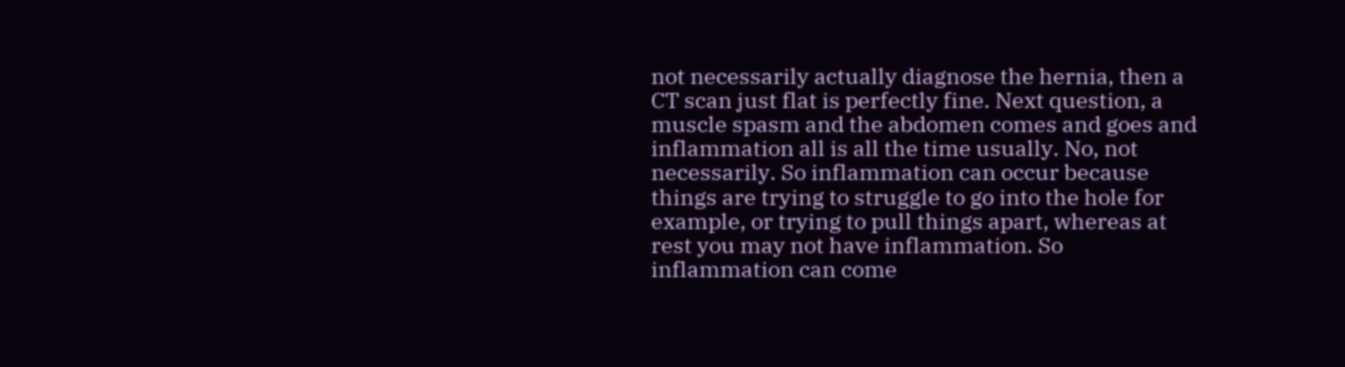not necessarily actually diagnose the hernia, then a CT scan just flat is perfectly fine. Next question, a muscle spasm and the abdomen comes and goes and inflammation all is all the time usually. No, not necessarily. So inflammation can occur because things are trying to struggle to go into the hole for example, or trying to pull things apart, whereas at rest you may not have inflammation. So inflammation can come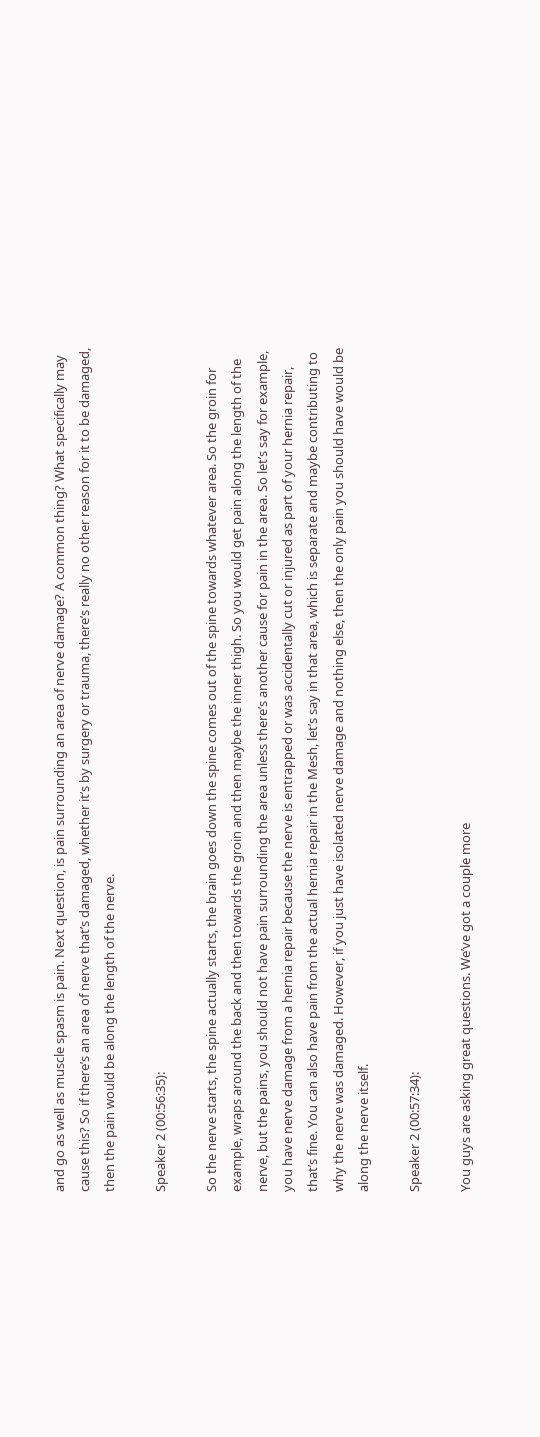and go as well as muscle spasm is pain. Next question, is pain surrounding an area of nerve damage? A common thing? What specifically may cause this? So if there’s an area of nerve that’s damaged, whether it’s by surgery or trauma, there’s really no other reason for it to be damaged, then the pain would be along the length of the nerve.

Speaker 2 (00:56:35):

So the nerve starts, the spine actually starts, the brain goes down the spine comes out of the spine towards whatever area. So the groin for example, wraps around the back and then towards the groin and then maybe the inner thigh. So you would get pain along the length of the nerve, but the pains, you should not have pain surrounding the area unless there’s another cause for pain in the area. So let’s say for example, you have nerve damage from a hernia repair because the nerve is entrapped or was accidentally cut or injured as part of your hernia repair, that’s fine. You can also have pain from the actual hernia repair in the Mesh, let’s say in that area, which is separate and maybe contributing to why the nerve was damaged. However, if you just have isolated nerve damage and nothing else, then the only pain you should have would be along the nerve itself.

Speaker 2 (00:57:34):

You guys are asking great questions. We’ve got a couple more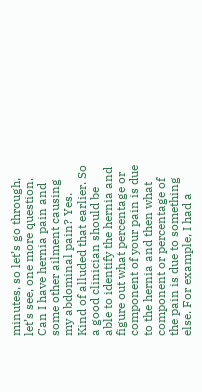minutes, so let’s go through, let’s see, one more question. Can I have hernia pain and some other ailment causing my abdominal pain? Yes. Kind of alluded that earlier. So a good clinician should be able to identify the hernia and figure out what percentage or component of your pain is due to the hernia and then what component or percentage of the pain is due to something else. For example, I had a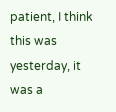patient, I think this was yesterday, it was a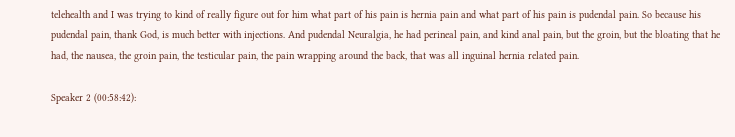telehealth and I was trying to kind of really figure out for him what part of his pain is hernia pain and what part of his pain is pudendal pain. So because his pudendal pain, thank God, is much better with injections. And pudendal Neuralgia, he had perineal pain, and kind anal pain, but the groin, but the bloating that he had, the nausea, the groin pain, the testicular pain, the pain wrapping around the back, that was all inguinal hernia related pain.

Speaker 2 (00:58:42):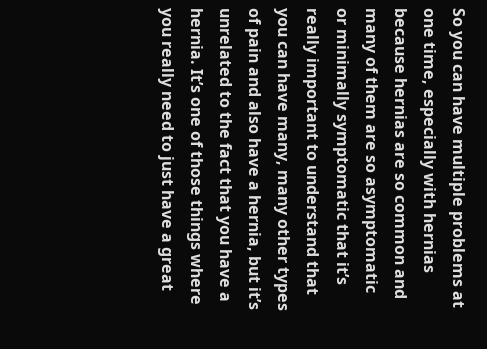So you can have multiple problems at one time, especially with hernias because hernias are so common and many of them are so asymptomatic or minimally symptomatic that it’s really important to understand that you can have many, many other types of pain and also have a hernia, but it’s unrelated to the fact that you have a hernia. It’s one of those things where you really need to just have a great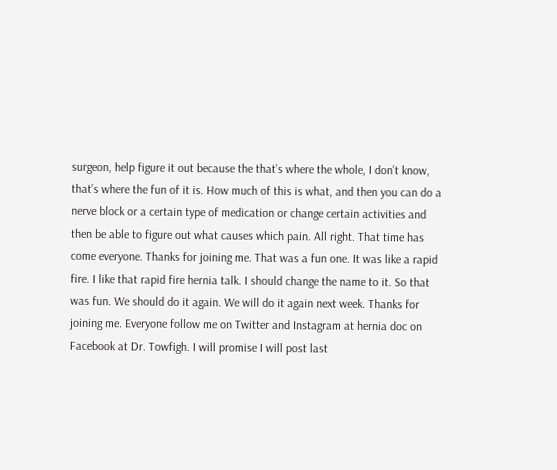surgeon, help figure it out because the that’s where the whole, I don’t know, that’s where the fun of it is. How much of this is what, and then you can do a nerve block or a certain type of medication or change certain activities and then be able to figure out what causes which pain. All right. That time has come everyone. Thanks for joining me. That was a fun one. It was like a rapid fire. I like that rapid fire hernia talk. I should change the name to it. So that was fun. We should do it again. We will do it again next week. Thanks for joining me. Everyone follow me on Twitter and Instagram at hernia doc on Facebook at Dr. Towfigh. I will promise I will post last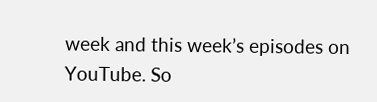week and this week’s episodes on YouTube. So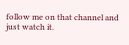follow me on that channel and just watch it.